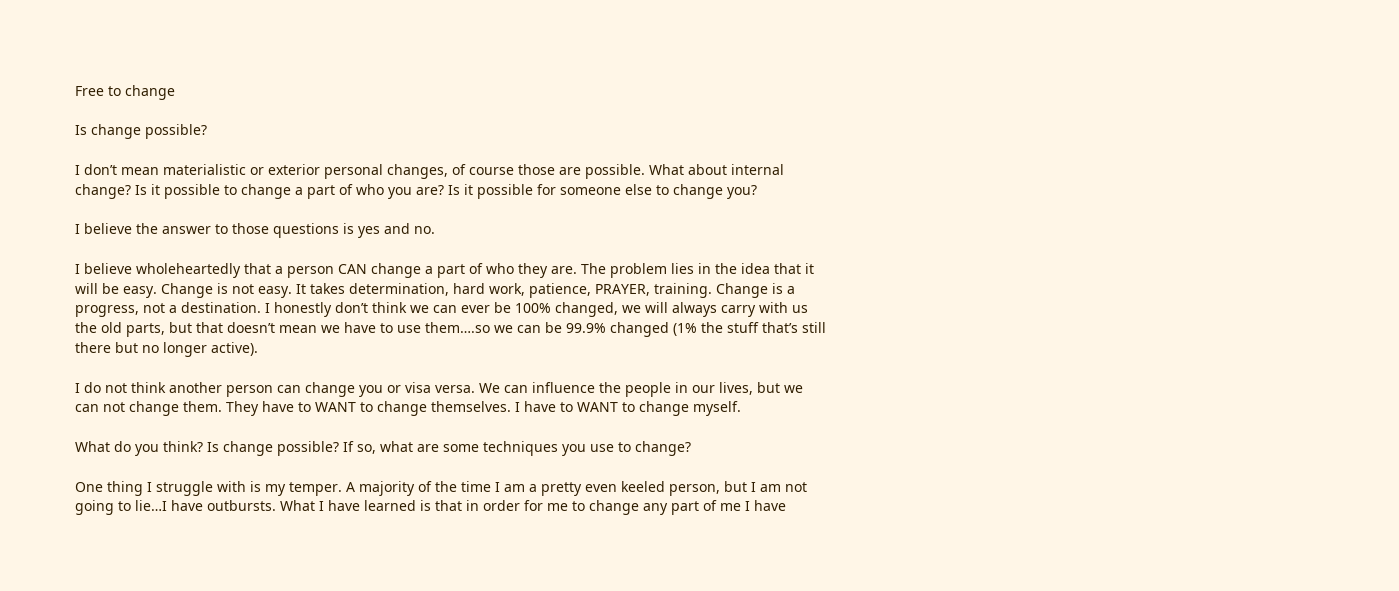Free to change

Is change possible?

I don’t mean materialistic or exterior personal changes, of course those are possible. What about internal change? Is it possible to change a part of who you are? Is it possible for someone else to change you?

I believe the answer to those questions is yes and no.

I believe wholeheartedly that a person CAN change a part of who they are. The problem lies in the idea that it will be easy. Change is not easy. It takes determination, hard work, patience, PRAYER, training. Change is a progress, not a destination. I honestly don’t think we can ever be 100% changed, we will always carry with us the old parts, but that doesn’t mean we have to use them….so we can be 99.9% changed (1% the stuff that’s still there but no longer active).

I do not think another person can change you or visa versa. We can influence the people in our lives, but we can not change them. They have to WANT to change themselves. I have to WANT to change myself.

What do you think? Is change possible? If so, what are some techniques you use to change?

One thing I struggle with is my temper. A majority of the time I am a pretty even keeled person, but I am not going to lie…I have outbursts. What I have learned is that in order for me to change any part of me I have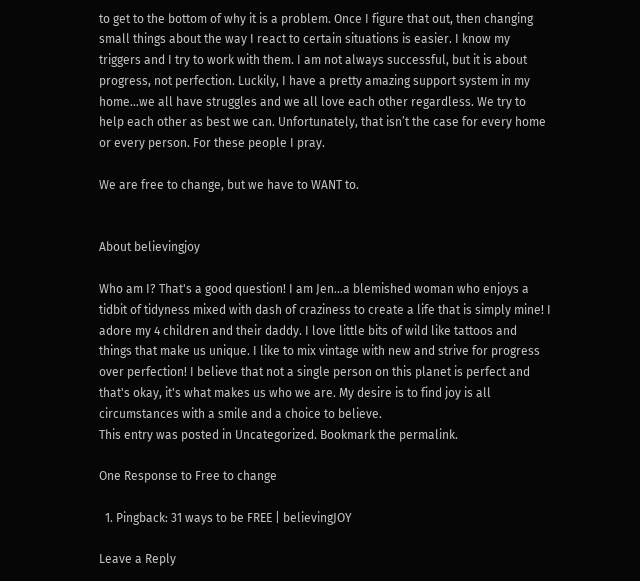to get to the bottom of why it is a problem. Once I figure that out, then changing small things about the way I react to certain situations is easier. I know my triggers and I try to work with them. I am not always successful, but it is about progress, not perfection. Luckily, I have a pretty amazing support system in my home…we all have struggles and we all love each other regardless. We try to help each other as best we can. Unfortunately, that isn’t the case for every home or every person. For these people I pray.

We are free to change, but we have to WANT to.


About believingjoy

Who am I? That's a good question! I am Jen...a blemished woman who enjoys a tidbit of tidyness mixed with dash of craziness to create a life that is simply mine! I adore my 4 children and their daddy. I love little bits of wild like tattoos and things that make us unique. I like to mix vintage with new and strive for progress over perfection! I believe that not a single person on this planet is perfect and that's okay, it's what makes us who we are. My desire is to find joy is all circumstances with a smile and a choice to believe.
This entry was posted in Uncategorized. Bookmark the permalink.

One Response to Free to change

  1. Pingback: 31 ways to be FREE | believingJOY

Leave a Reply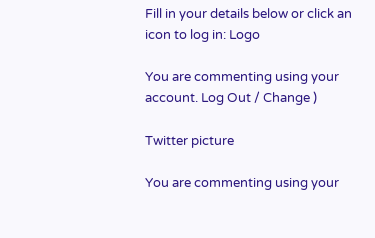Fill in your details below or click an icon to log in: Logo

You are commenting using your account. Log Out / Change )

Twitter picture

You are commenting using your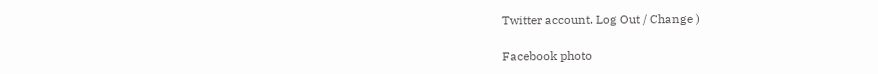Twitter account. Log Out / Change )

Facebook photo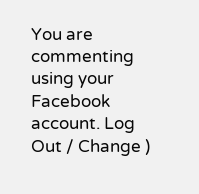You are commenting using your Facebook account. Log Out / Change )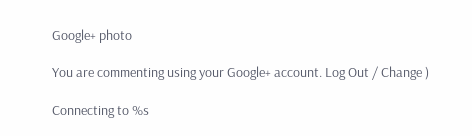Google+ photo

You are commenting using your Google+ account. Log Out / Change )

Connecting to %s